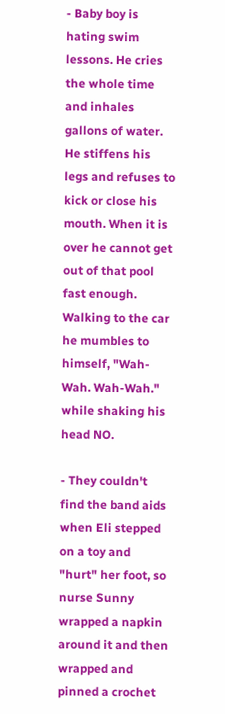- Baby boy is hating swim lessons. He cries the whole time and inhales gallons of water. He stiffens his legs and refuses to kick or close his mouth. When it is over he cannot get out of that pool fast enough. Walking to the car he mumbles to himself, "Wah-Wah. Wah-Wah." while shaking his head NO.

- They couldn't find the band aids when Eli stepped on a toy and "hurt" her foot, so nurse Sunny wrapped a napkin around it and then wrapped and pinned a crochet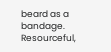beard as a bandage. Resourceful,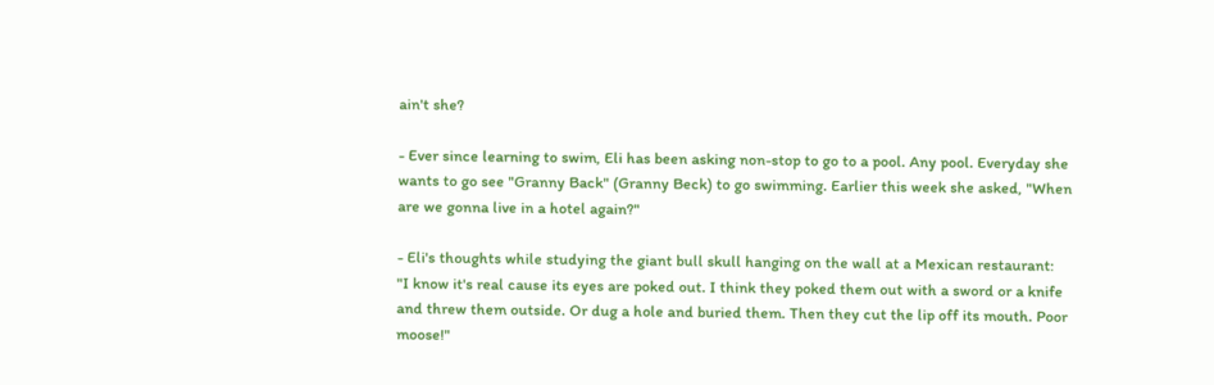ain't she?

- Ever since learning to swim, Eli has been asking non-stop to go to a pool. Any pool. Everyday she wants to go see "Granny Back" (Granny Beck) to go swimming. Earlier this week she asked, "When are we gonna live in a hotel again?"

- Eli's thoughts while studying the giant bull skull hanging on the wall at a Mexican restaurant:
"I know it's real cause its eyes are poked out. I think they poked them out with a sword or a knife and threw them outside. Or dug a hole and buried them. Then they cut the lip off its mouth. Poor moose!"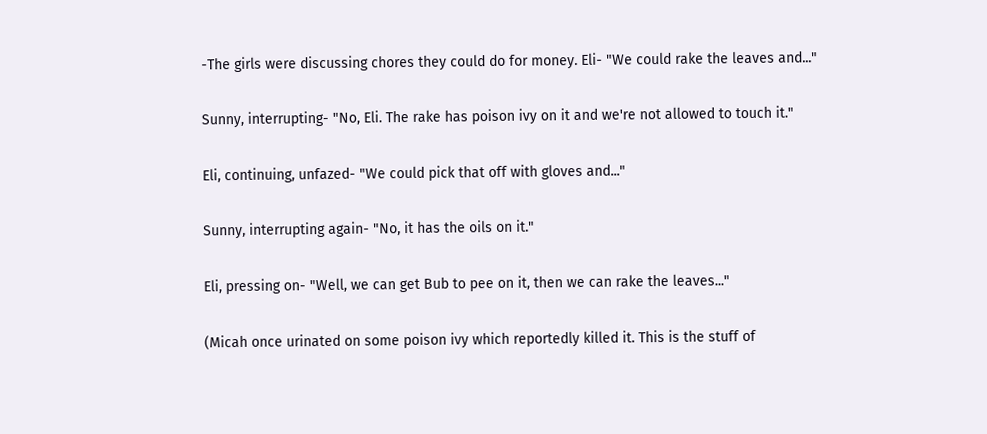-The girls were discussing chores they could do for money. Eli- "We could rake the leaves and..."

Sunny, interrupting- "No, Eli. The rake has poison ivy on it and we're not allowed to touch it."

Eli, continuing, unfazed- "We could pick that off with gloves and..."

Sunny, interrupting again- "No, it has the oils on it."

Eli, pressing on- "Well, we can get Bub to pee on it, then we can rake the leaves..."

(Micah once urinated on some poison ivy which reportedly killed it. This is the stuff of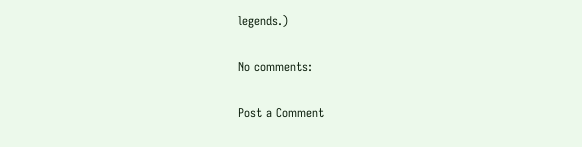legends.)

No comments:

Post a Comment